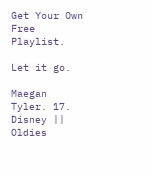Get Your Own Free Playlist.

Let it go.

Maegan Tyler. 17.
Disney || Oldies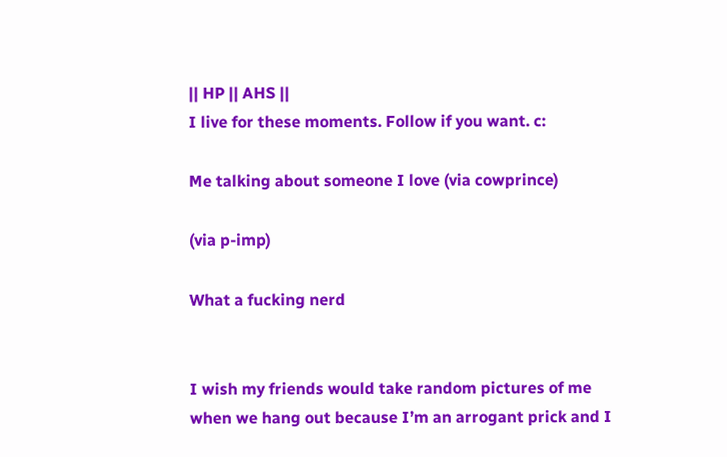|| HP || AHS ||
I live for these moments. Follow if you want. c:

Me talking about someone I love (via cowprince)

(via p-imp)

What a fucking nerd


I wish my friends would take random pictures of me when we hang out because I’m an arrogant prick and I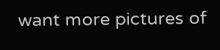want more pictures of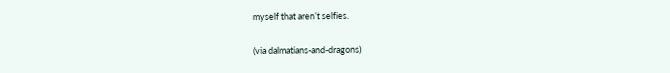myself that aren’t selfies.

(via dalmatians-and-dragons)